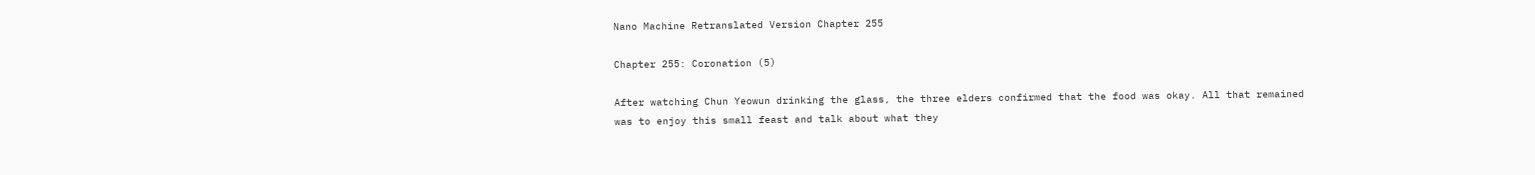Nano Machine Retranslated Version Chapter 255

Chapter 255: Coronation (5)

After watching Chun Yeowun drinking the glass, the three elders confirmed that the food was okay. All that remained was to enjoy this small feast and talk about what they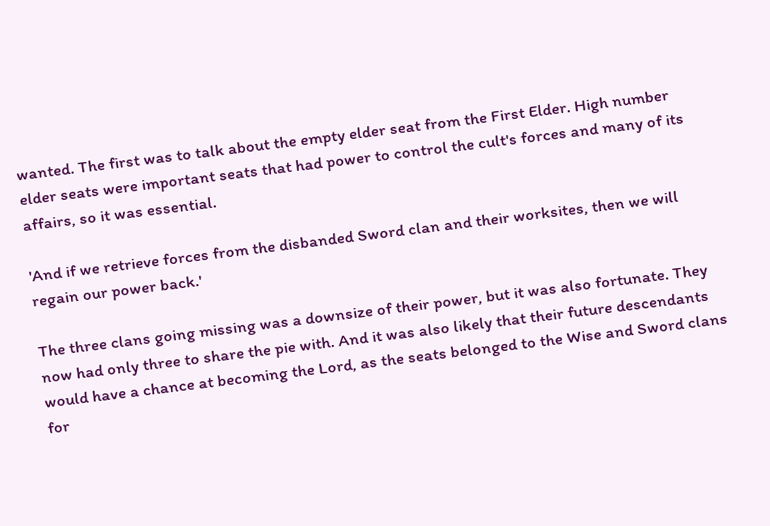wanted. The first was to talk about the empty elder seat from the First Elder. High number elder seats were important seats that had power to control the cult's forces and many of its affairs, so it was essential.

'And if we retrieve forces from the disbanded Sword clan and their worksites, then we will regain our power back.'

The three clans going missing was a downsize of their power, but it was also fortunate. They now had only three to share the pie with. And it was also likely that their future descendants would have a chance at becoming the Lord, as the seats belonged to the Wise and Sword clans for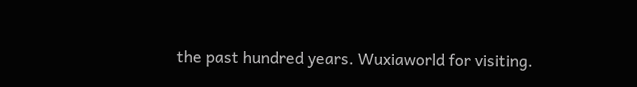the past hundred years. Wuxiaworld for visiting.